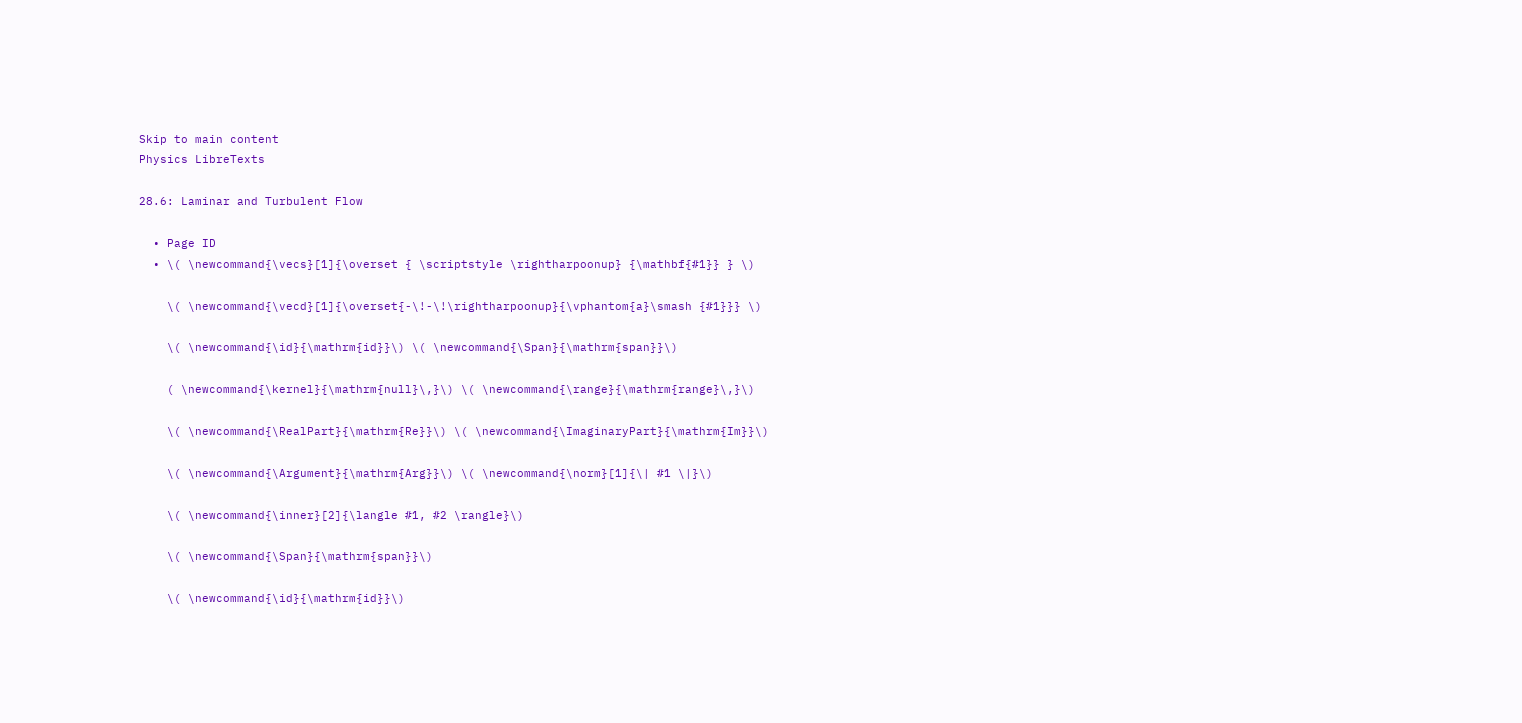Skip to main content
Physics LibreTexts

28.6: Laminar and Turbulent Flow

  • Page ID
  • \( \newcommand{\vecs}[1]{\overset { \scriptstyle \rightharpoonup} {\mathbf{#1}} } \)

    \( \newcommand{\vecd}[1]{\overset{-\!-\!\rightharpoonup}{\vphantom{a}\smash {#1}}} \)

    \( \newcommand{\id}{\mathrm{id}}\) \( \newcommand{\Span}{\mathrm{span}}\)

    ( \newcommand{\kernel}{\mathrm{null}\,}\) \( \newcommand{\range}{\mathrm{range}\,}\)

    \( \newcommand{\RealPart}{\mathrm{Re}}\) \( \newcommand{\ImaginaryPart}{\mathrm{Im}}\)

    \( \newcommand{\Argument}{\mathrm{Arg}}\) \( \newcommand{\norm}[1]{\| #1 \|}\)

    \( \newcommand{\inner}[2]{\langle #1, #2 \rangle}\)

    \( \newcommand{\Span}{\mathrm{span}}\)

    \( \newcommand{\id}{\mathrm{id}}\)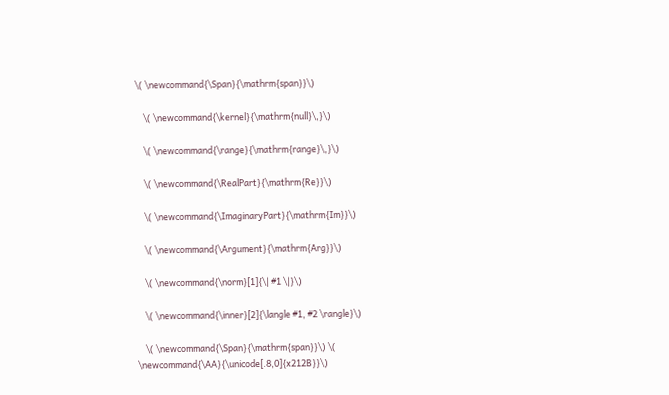\( \newcommand{\Span}{\mathrm{span}}\)

    \( \newcommand{\kernel}{\mathrm{null}\,}\)

    \( \newcommand{\range}{\mathrm{range}\,}\)

    \( \newcommand{\RealPart}{\mathrm{Re}}\)

    \( \newcommand{\ImaginaryPart}{\mathrm{Im}}\)

    \( \newcommand{\Argument}{\mathrm{Arg}}\)

    \( \newcommand{\norm}[1]{\| #1 \|}\)

    \( \newcommand{\inner}[2]{\langle #1, #2 \rangle}\)

    \( \newcommand{\Span}{\mathrm{span}}\) \( \newcommand{\AA}{\unicode[.8,0]{x212B}}\)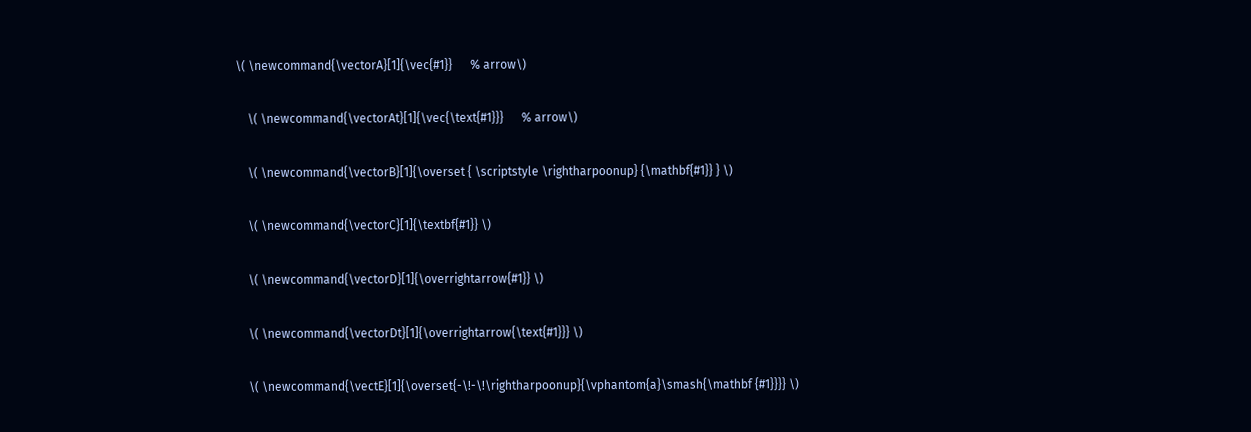\( \newcommand{\vectorA}[1]{\vec{#1}}      % arrow\)

    \( \newcommand{\vectorAt}[1]{\vec{\text{#1}}}      % arrow\)

    \( \newcommand{\vectorB}[1]{\overset { \scriptstyle \rightharpoonup} {\mathbf{#1}} } \)

    \( \newcommand{\vectorC}[1]{\textbf{#1}} \)

    \( \newcommand{\vectorD}[1]{\overrightarrow{#1}} \)

    \( \newcommand{\vectorDt}[1]{\overrightarrow{\text{#1}}} \)

    \( \newcommand{\vectE}[1]{\overset{-\!-\!\rightharpoonup}{\vphantom{a}\smash{\mathbf {#1}}}} \)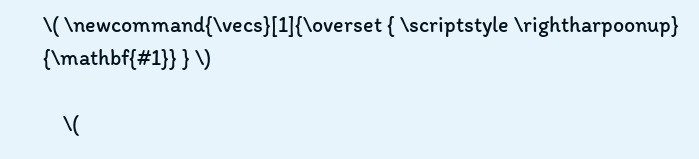\( \newcommand{\vecs}[1]{\overset { \scriptstyle \rightharpoonup} {\mathbf{#1}} } \)

    \(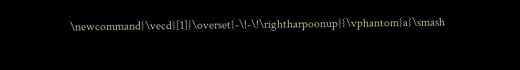\newcommand{\vecd}[1]{\overset{-\!-\!\rightharpoonup}{\vphantom{a}\smash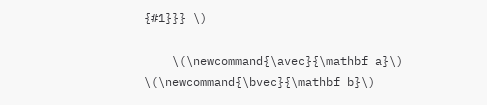{#1}}} \)

    \(\newcommand{\avec}{\mathbf a}\) \(\newcommand{\bvec}{\mathbf b}\)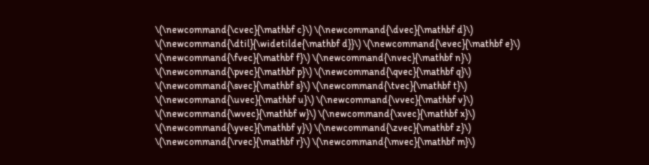\(\newcommand{\cvec}{\mathbf c}\) \(\newcommand{\dvec}{\mathbf d}\) \(\newcommand{\dtil}{\widetilde{\mathbf d}}\) \(\newcommand{\evec}{\mathbf e}\) \(\newcommand{\fvec}{\mathbf f}\) \(\newcommand{\nvec}{\mathbf n}\) \(\newcommand{\pvec}{\mathbf p}\) \(\newcommand{\qvec}{\mathbf q}\) \(\newcommand{\svec}{\mathbf s}\) \(\newcommand{\tvec}{\mathbf t}\) \(\newcommand{\uvec}{\mathbf u}\) \(\newcommand{\vvec}{\mathbf v}\) \(\newcommand{\wvec}{\mathbf w}\) \(\newcommand{\xvec}{\mathbf x}\) \(\newcommand{\yvec}{\mathbf y}\) \(\newcommand{\zvec}{\mathbf z}\) \(\newcommand{\rvec}{\mathbf r}\) \(\newcommand{\mvec}{\mathbf m}\)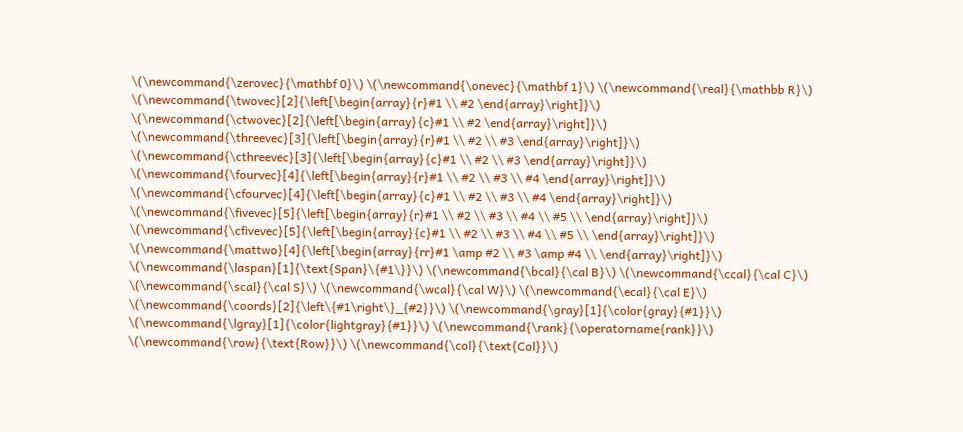\(\newcommand{\zerovec}{\mathbf 0}\) \(\newcommand{\onevec}{\mathbf 1}\) \(\newcommand{\real}{\mathbb R}\) \(\newcommand{\twovec}[2]{\left[\begin{array}{r}#1 \\ #2 \end{array}\right]}\) \(\newcommand{\ctwovec}[2]{\left[\begin{array}{c}#1 \\ #2 \end{array}\right]}\) \(\newcommand{\threevec}[3]{\left[\begin{array}{r}#1 \\ #2 \\ #3 \end{array}\right]}\) \(\newcommand{\cthreevec}[3]{\left[\begin{array}{c}#1 \\ #2 \\ #3 \end{array}\right]}\) \(\newcommand{\fourvec}[4]{\left[\begin{array}{r}#1 \\ #2 \\ #3 \\ #4 \end{array}\right]}\) \(\newcommand{\cfourvec}[4]{\left[\begin{array}{c}#1 \\ #2 \\ #3 \\ #4 \end{array}\right]}\) \(\newcommand{\fivevec}[5]{\left[\begin{array}{r}#1 \\ #2 \\ #3 \\ #4 \\ #5 \\ \end{array}\right]}\) \(\newcommand{\cfivevec}[5]{\left[\begin{array}{c}#1 \\ #2 \\ #3 \\ #4 \\ #5 \\ \end{array}\right]}\) \(\newcommand{\mattwo}[4]{\left[\begin{array}{rr}#1 \amp #2 \\ #3 \amp #4 \\ \end{array}\right]}\) \(\newcommand{\laspan}[1]{\text{Span}\{#1\}}\) \(\newcommand{\bcal}{\cal B}\) \(\newcommand{\ccal}{\cal C}\) \(\newcommand{\scal}{\cal S}\) \(\newcommand{\wcal}{\cal W}\) \(\newcommand{\ecal}{\cal E}\) \(\newcommand{\coords}[2]{\left\{#1\right\}_{#2}}\) \(\newcommand{\gray}[1]{\color{gray}{#1}}\) \(\newcommand{\lgray}[1]{\color{lightgray}{#1}}\) \(\newcommand{\rank}{\operatorname{rank}}\) \(\newcommand{\row}{\text{Row}}\) \(\newcommand{\col}{\text{Col}}\)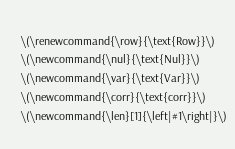\(\renewcommand{\row}{\text{Row}}\) \(\newcommand{\nul}{\text{Nul}}\) \(\newcommand{\var}{\text{Var}}\) \(\newcommand{\corr}{\text{corr}}\) \(\newcommand{\len}[1]{\left|#1\right|}\)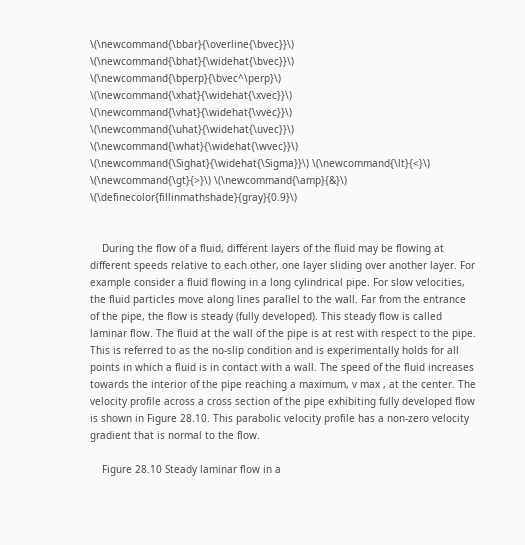\(\newcommand{\bbar}{\overline{\bvec}}\) \(\newcommand{\bhat}{\widehat{\bvec}}\) \(\newcommand{\bperp}{\bvec^\perp}\) \(\newcommand{\xhat}{\widehat{\xvec}}\) \(\newcommand{\vhat}{\widehat{\vvec}}\) \(\newcommand{\uhat}{\widehat{\uvec}}\) \(\newcommand{\what}{\widehat{\wvec}}\) \(\newcommand{\Sighat}{\widehat{\Sigma}}\) \(\newcommand{\lt}{<}\) \(\newcommand{\gt}{>}\) \(\newcommand{\amp}{&}\) \(\definecolor{fillinmathshade}{gray}{0.9}\)


    During the flow of a fluid, different layers of the fluid may be flowing at different speeds relative to each other, one layer sliding over another layer. For example consider a fluid flowing in a long cylindrical pipe. For slow velocities, the fluid particles move along lines parallel to the wall. Far from the entrance of the pipe, the flow is steady (fully developed). This steady flow is called laminar flow. The fluid at the wall of the pipe is at rest with respect to the pipe. This is referred to as the no-slip condition and is experimentally holds for all points in which a fluid is in contact with a wall. The speed of the fluid increases towards the interior of the pipe reaching a maximum, v max , at the center. The velocity profile across a cross section of the pipe exhibiting fully developed flow is shown in Figure 28.10. This parabolic velocity profile has a non-zero velocity gradient that is normal to the flow.

    Figure 28.10 Steady laminar flow in a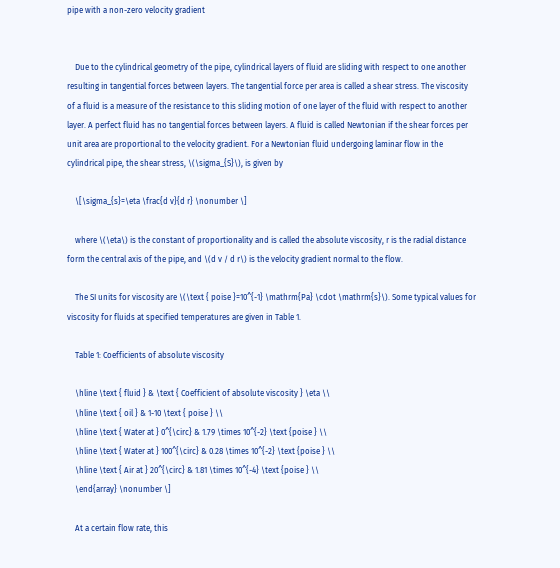pipe with a non-zero velocity gradient


    Due to the cylindrical geometry of the pipe, cylindrical layers of fluid are sliding with respect to one another resulting in tangential forces between layers. The tangential force per area is called a shear stress. The viscosity of a fluid is a measure of the resistance to this sliding motion of one layer of the fluid with respect to another layer. A perfect fluid has no tangential forces between layers. A fluid is called Newtonian if the shear forces per unit area are proportional to the velocity gradient. For a Newtonian fluid undergoing laminar flow in the cylindrical pipe, the shear stress, \(\sigma_{S}\), is given by

    \[\sigma_{s}=\eta \frac{d v}{d r} \nonumber \]

    where \(\eta\) is the constant of proportionality and is called the absolute viscosity, r is the radial distance form the central axis of the pipe, and \(d v / d r\) is the velocity gradient normal to the flow.

    The SI units for viscosity are \(\text { poise }=10^{-1} \mathrm{Pa} \cdot \mathrm{s}\). Some typical values for viscosity for fluids at specified temperatures are given in Table 1.

    Table 1: Coefficients of absolute viscosity

    \hline \text { fluid } & \text { Coefficient of absolute viscosity } \eta \\
    \hline \text { oil } & 1-10 \text { poise } \\
    \hline \text { Water at } 0^{\circ} & 1.79 \times 10^{-2} \text {poise } \\
    \hline \text { Water at } 100^{\circ} & 0.28 \times 10^{-2} \text {poise } \\
    \hline \text { Air at } 20^{\circ} & 1.81 \times 10^{-4} \text {poise } \\
    \end{array} \nonumber \]

    At a certain flow rate, this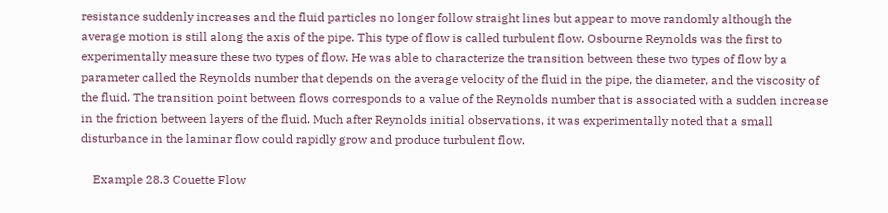resistance suddenly increases and the fluid particles no longer follow straight lines but appear to move randomly although the average motion is still along the axis of the pipe. This type of flow is called turbulent flow. Osbourne Reynolds was the first to experimentally measure these two types of flow. He was able to characterize the transition between these two types of flow by a parameter called the Reynolds number that depends on the average velocity of the fluid in the pipe, the diameter, and the viscosity of the fluid. The transition point between flows corresponds to a value of the Reynolds number that is associated with a sudden increase in the friction between layers of the fluid. Much after Reynolds initial observations, it was experimentally noted that a small disturbance in the laminar flow could rapidly grow and produce turbulent flow.

    Example 28.3 Couette Flow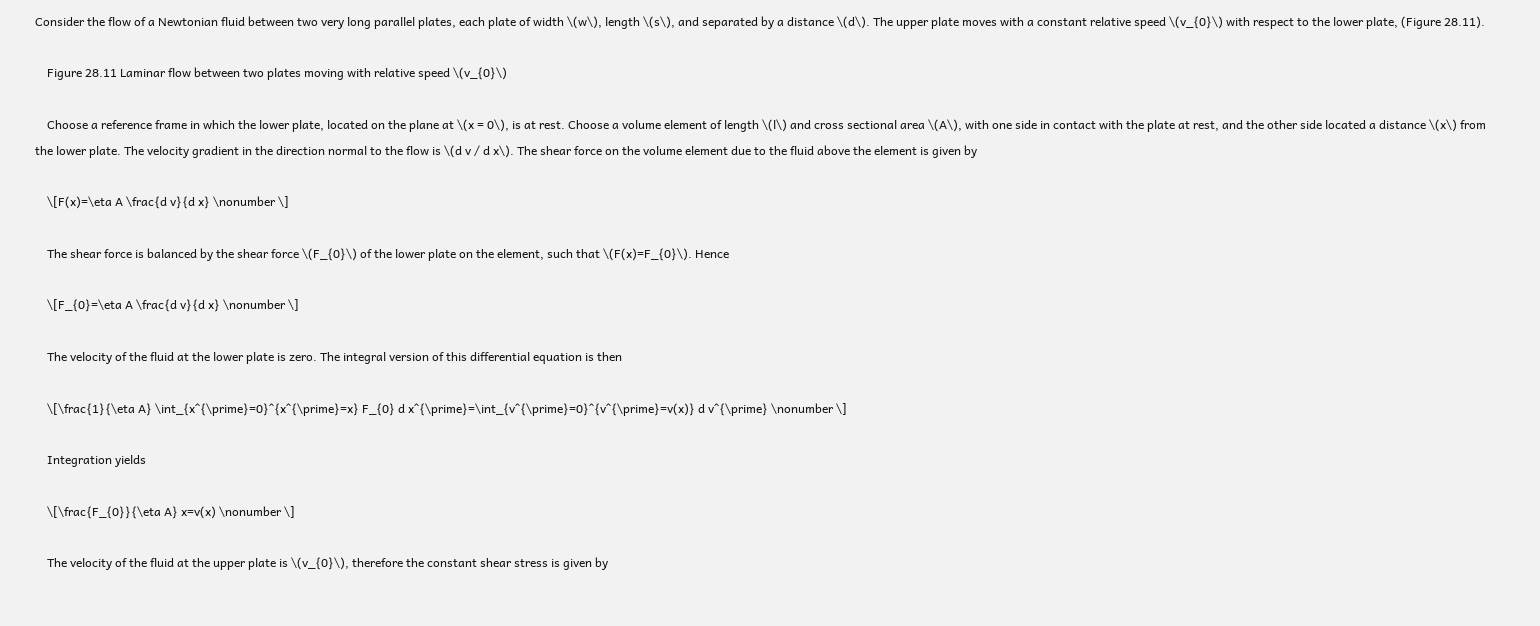Consider the flow of a Newtonian fluid between two very long parallel plates, each plate of width \(w\), length \(s\), and separated by a distance \(d\). The upper plate moves with a constant relative speed \(v_{0}\) with respect to the lower plate, (Figure 28.11).

    Figure 28.11 Laminar flow between two plates moving with relative speed \(v_{0}\)

    Choose a reference frame in which the lower plate, located on the plane at \(x = 0\), is at rest. Choose a volume element of length \(l\) and cross sectional area \(A\), with one side in contact with the plate at rest, and the other side located a distance \(x\) from the lower plate. The velocity gradient in the direction normal to the flow is \(d v / d x\). The shear force on the volume element due to the fluid above the element is given by

    \[F(x)=\eta A \frac{d v}{d x} \nonumber \]

    The shear force is balanced by the shear force \(F_{0}\) of the lower plate on the element, such that \(F(x)=F_{0}\). Hence

    \[F_{0}=\eta A \frac{d v}{d x} \nonumber \]

    The velocity of the fluid at the lower plate is zero. The integral version of this differential equation is then

    \[\frac{1}{\eta A} \int_{x^{\prime}=0}^{x^{\prime}=x} F_{0} d x^{\prime}=\int_{v^{\prime}=0}^{v^{\prime}=v(x)} d v^{\prime} \nonumber \]

    Integration yields

    \[\frac{F_{0}}{\eta A} x=v(x) \nonumber \]

    The velocity of the fluid at the upper plate is \(v_{0}\), therefore the constant shear stress is given by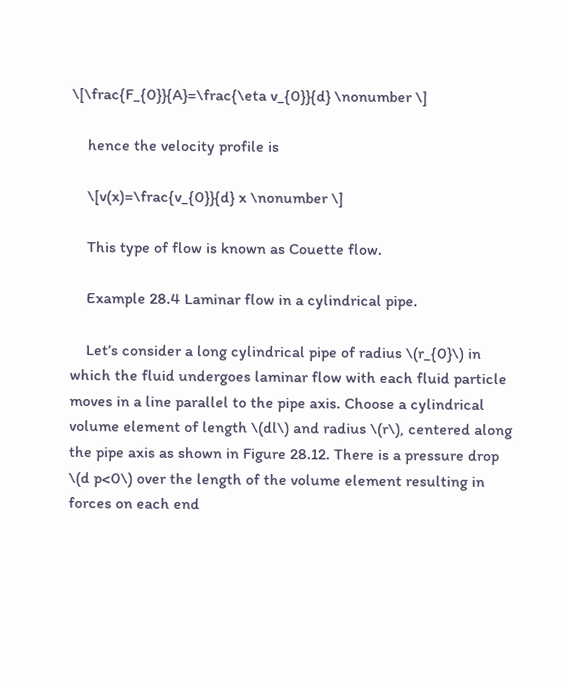\[\frac{F_{0}}{A}=\frac{\eta v_{0}}{d} \nonumber \]

    hence the velocity profile is

    \[v(x)=\frac{v_{0}}{d} x \nonumber \]

    This type of flow is known as Couette flow.

    Example 28.4 Laminar flow in a cylindrical pipe.

    Let’s consider a long cylindrical pipe of radius \(r_{0}\) in which the fluid undergoes laminar flow with each fluid particle moves in a line parallel to the pipe axis. Choose a cylindrical volume element of length \(dl\) and radius \(r\), centered along the pipe axis as shown in Figure 28.12. There is a pressure drop \(d p<0\) over the length of the volume element resulting in forces on each end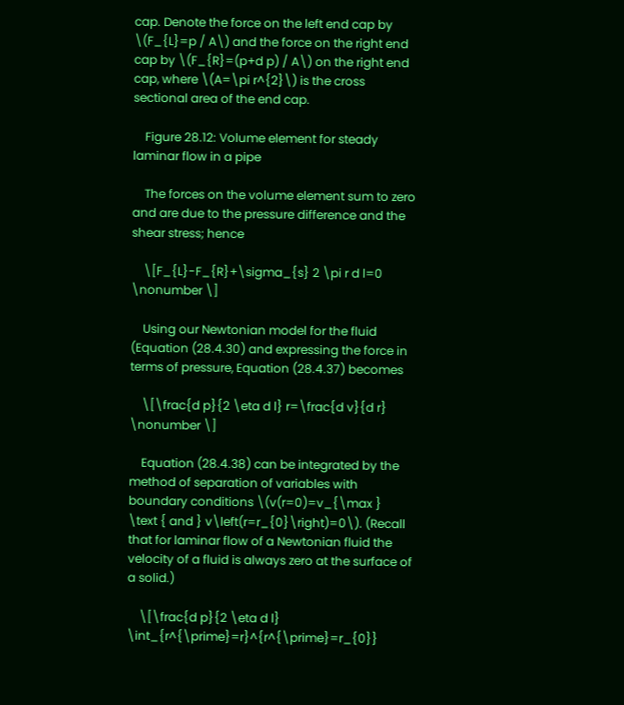cap. Denote the force on the left end cap by \(F_{L}=p / A\) and the force on the right end cap by \(F_{R}=(p+d p) / A\) on the right end cap, where \(A=\pi r^{2}\) is the cross sectional area of the end cap.

    Figure 28.12: Volume element for steady laminar flow in a pipe

    The forces on the volume element sum to zero and are due to the pressure difference and the shear stress; hence

    \[F_{L}-F_{R}+\sigma_{s} 2 \pi r d l=0 \nonumber \]

    Using our Newtonian model for the fluid (Equation (28.4.30) and expressing the force in terms of pressure, Equation (28.4.37) becomes

    \[\frac{d p}{2 \eta d l} r=\frac{d v}{d r} \nonumber \]

    Equation (28.4.38) can be integrated by the method of separation of variables with boundary conditions \(v(r=0)=v_{\max } \text { and } v\left(r=r_{0}\right)=0\). (Recall that for laminar flow of a Newtonian fluid the velocity of a fluid is always zero at the surface of a solid.)

    \[\frac{d p}{2 \eta d l} \int_{r^{\prime}=r}^{r^{\prime}=r_{0}}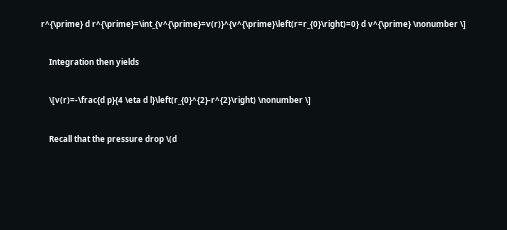r^{\prime} d r^{\prime}=\int_{v^{\prime}=v(r)}^{v^{\prime}\left(r=r_{0}\right)=0} d v^{\prime} \nonumber \]

    Integration then yields

    \[v(r)=-\frac{d p}{4 \eta d l}\left(r_{0}^{2}-r^{2}\right) \nonumber \]

    Recall that the pressure drop \(d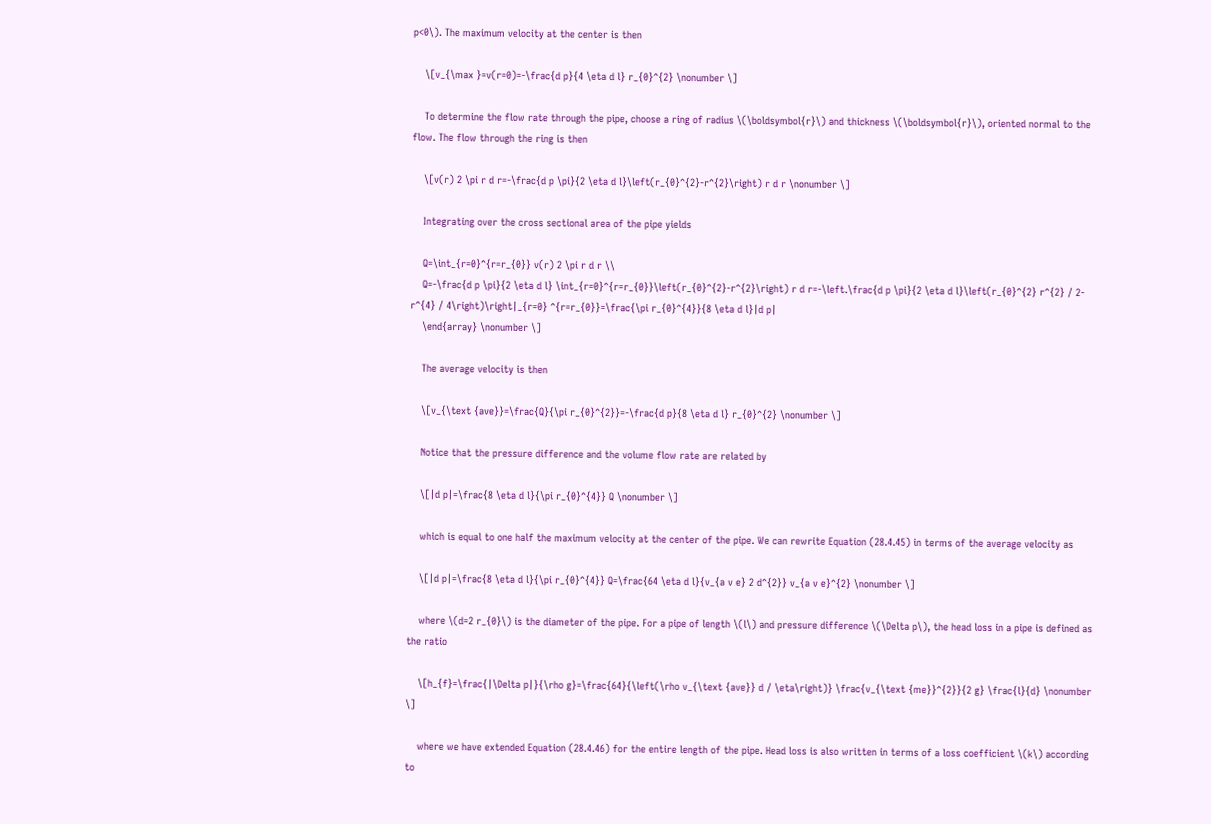p<0\). The maximum velocity at the center is then

    \[v_{\max }=v(r=0)=-\frac{d p}{4 \eta d l} r_{0}^{2} \nonumber \]

    To determine the flow rate through the pipe, choose a ring of radius \(\boldsymbol{r}\) and thickness \(\boldsymbol{r}\), oriented normal to the flow. The flow through the ring is then

    \[v(r) 2 \pi r d r=-\frac{d p \pi}{2 \eta d l}\left(r_{0}^{2}-r^{2}\right) r d r \nonumber \]

    Integrating over the cross sectional area of the pipe yields

    Q=\int_{r=0}^{r=r_{0}} v(r) 2 \pi r d r \\
    Q=-\frac{d p \pi}{2 \eta d l} \int_{r=0}^{r=r_{0}}\left(r_{0}^{2}-r^{2}\right) r d r=-\left.\frac{d p \pi}{2 \eta d l}\left(r_{0}^{2} r^{2} / 2-r^{4} / 4\right)\right|_{r=0} ^{r=r_{0}}=\frac{\pi r_{0}^{4}}{8 \eta d l}|d p|
    \end{array} \nonumber \]

    The average velocity is then

    \[v_{\text {ave}}=\frac{Q}{\pi r_{0}^{2}}=-\frac{d p}{8 \eta d l} r_{0}^{2} \nonumber \]

    Notice that the pressure difference and the volume flow rate are related by

    \[|d p|=\frac{8 \eta d l}{\pi r_{0}^{4}} Q \nonumber \]

    which is equal to one half the maximum velocity at the center of the pipe. We can rewrite Equation (28.4.45) in terms of the average velocity as

    \[|d p|=\frac{8 \eta d l}{\pi r_{0}^{4}} Q=\frac{64 \eta d l}{v_{a v e} 2 d^{2}} v_{a v e}^{2} \nonumber \]

    where \(d=2 r_{0}\) is the diameter of the pipe. For a pipe of length \(l\) and pressure difference \(\Delta p\), the head loss in a pipe is defined as the ratio

    \[h_{f}=\frac{|\Delta p|}{\rho g}=\frac{64}{\left(\rho v_{\text {ave}} d / \eta\right)} \frac{v_{\text {me}}^{2}}{2 g} \frac{l}{d} \nonumber \]

    where we have extended Equation (28.4.46) for the entire length of the pipe. Head loss is also written in terms of a loss coefficient \(k\) according to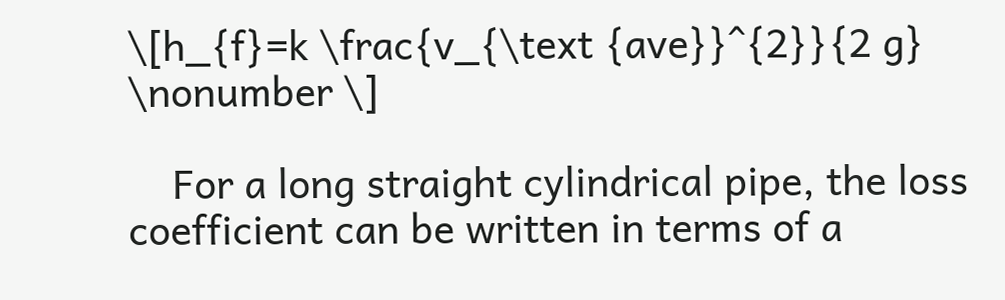\[h_{f}=k \frac{v_{\text {ave}}^{2}}{2 g} \nonumber \]

    For a long straight cylindrical pipe, the loss coefficient can be written in terms of a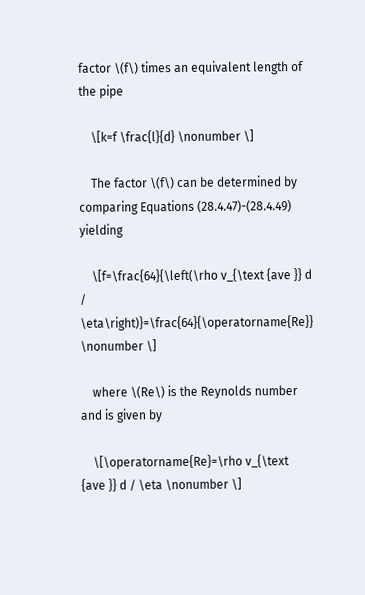factor \(f\) times an equivalent length of the pipe

    \[k=f \frac{l}{d} \nonumber \]

    The factor \(f\) can be determined by comparing Equations (28.4.47)-(28.4.49) yielding

    \[f=\frac{64}{\left(\rho v_{\text {ave }} d / \eta\right)}=\frac{64}{\operatorname{Re}} \nonumber \]

    where \(Re\) is the Reynolds number and is given by

    \[\operatorname{Re}=\rho v_{\text {ave }} d / \eta \nonumber \]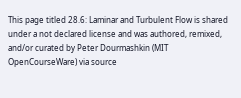This page titled 28.6: Laminar and Turbulent Flow is shared under a not declared license and was authored, remixed, and/or curated by Peter Dourmashkin (MIT OpenCourseWare) via source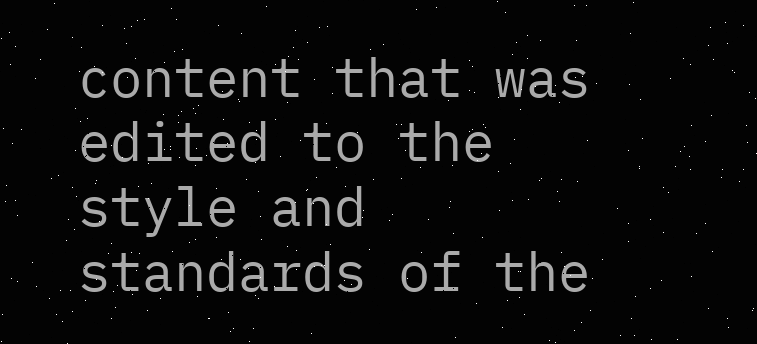content that was edited to the style and standards of the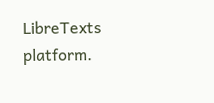LibreTexts platform.